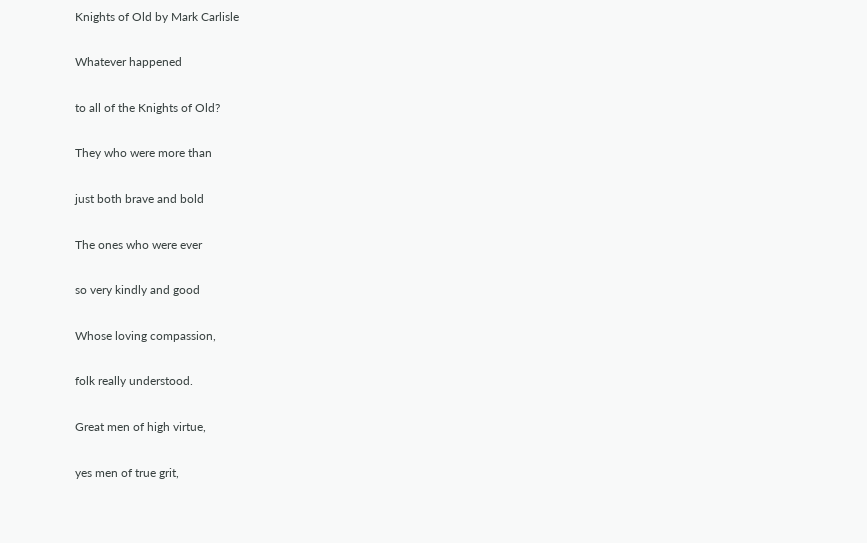Knights of Old by Mark Carlisle

Whatever happened

to all of the Knights of Old?

They who were more than

just both brave and bold

The ones who were ever

so very kindly and good

Whose loving compassion,

folk really understood.

Great men of high virtue,

yes men of true grit,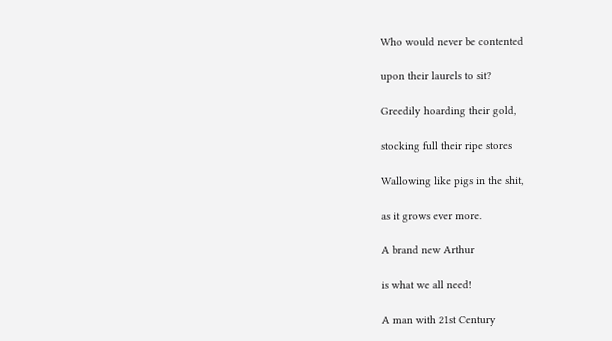Who would never be contented

upon their laurels to sit?

Greedily hoarding their gold,

stocking full their ripe stores

Wallowing like pigs in the shit,

as it grows ever more.

A brand new Arthur

is what we all need!

A man with 21st Century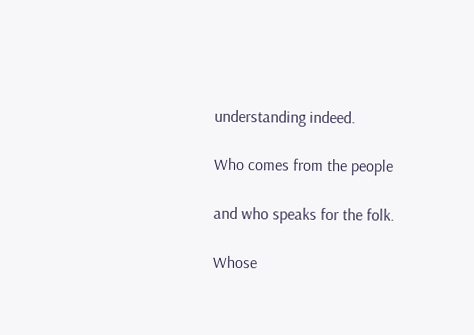understanding indeed.

Who comes from the people

and who speaks for the folk.

Whose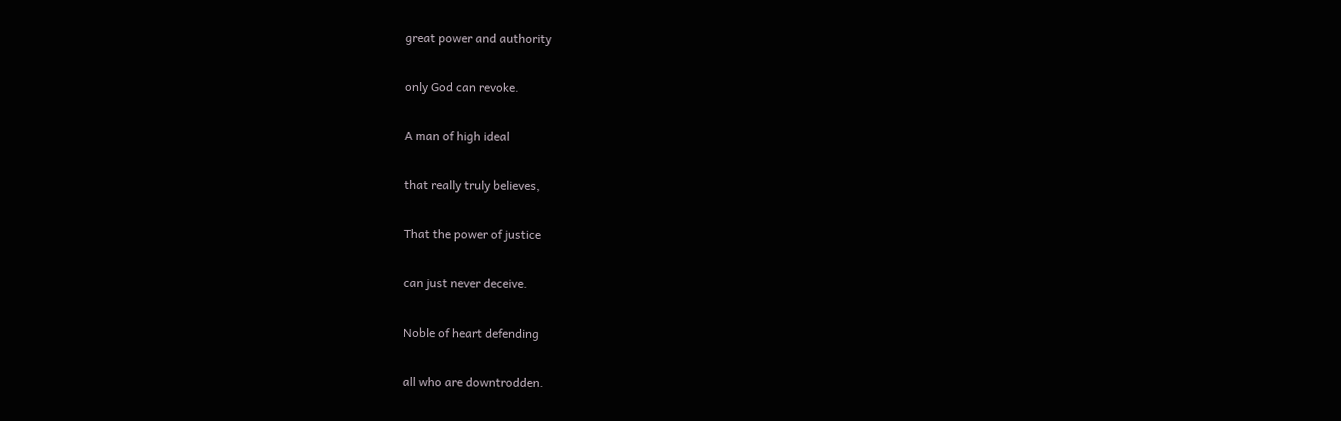great power and authority

only God can revoke.

A man of high ideal

that really truly believes,

That the power of justice

can just never deceive.

Noble of heart defending

all who are downtrodden.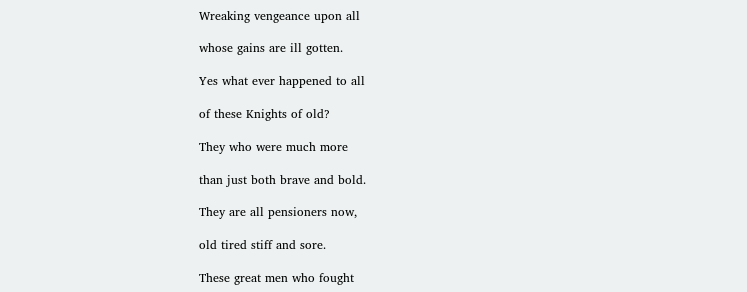Wreaking vengeance upon all

whose gains are ill gotten.

Yes what ever happened to all

of these Knights of old?

They who were much more

than just both brave and bold.

They are all pensioners now,

old tired stiff and sore.

These great men who fought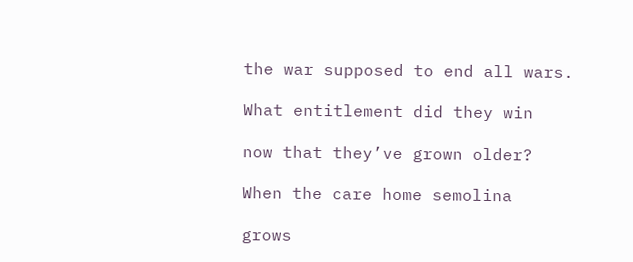the war supposed to end all wars.

What entitlement did they win

now that they’ve grown older?

When the care home semolina

grows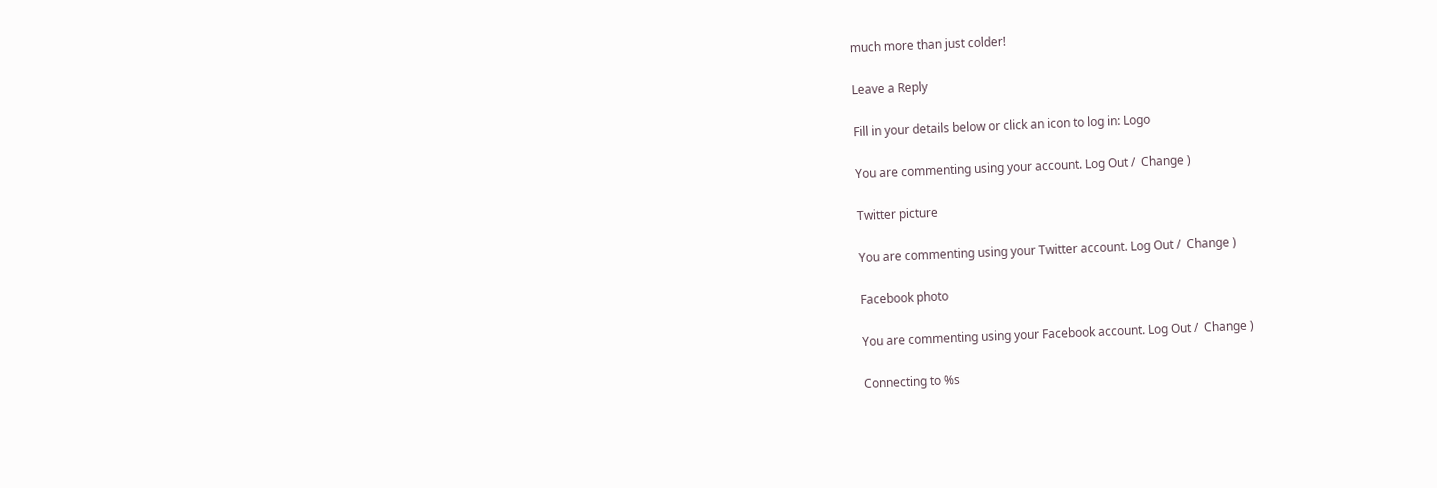much more than just colder!

Leave a Reply

Fill in your details below or click an icon to log in: Logo

You are commenting using your account. Log Out /  Change )

Twitter picture

You are commenting using your Twitter account. Log Out /  Change )

Facebook photo

You are commenting using your Facebook account. Log Out /  Change )

Connecting to %s